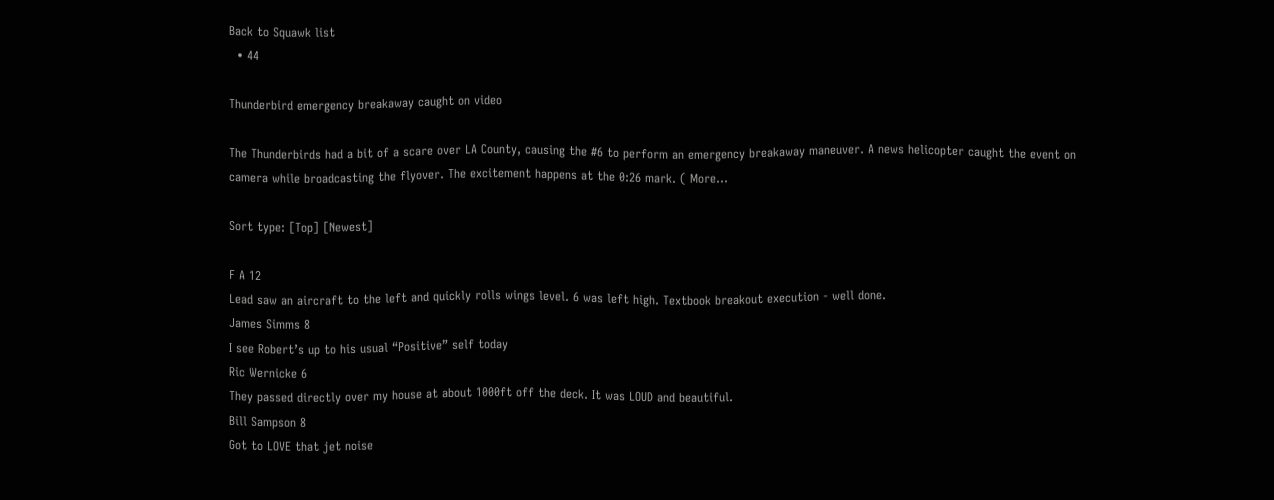Back to Squawk list
  • 44

Thunderbird emergency breakaway caught on video

The Thunderbirds had a bit of a scare over LA County, causing the #6 to perform an emergency breakaway maneuver. A news helicopter caught the event on camera while broadcasting the flyover. The excitement happens at the 0:26 mark. ( More...

Sort type: [Top] [Newest]

F A 12
Lead saw an aircraft to the left and quickly rolls wings level. 6 was left high. Textbook breakout execution - well done.
James Simms 8
I see Robert’s up to his usual “Positive” self today
Ric Wernicke 6
They passed directly over my house at about 1000ft off the deck. It was LOUD and beautiful.
Bill Sampson 8
Got to LOVE that jet noise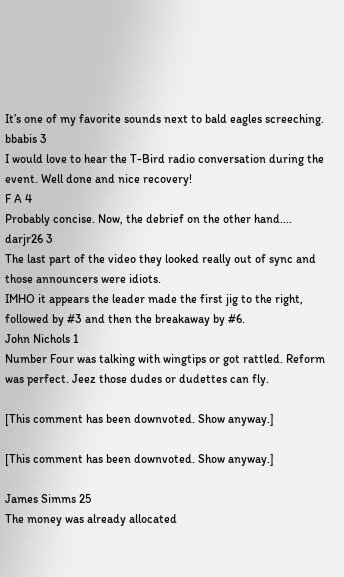It’s one of my favorite sounds next to bald eagles screeching.
bbabis 3
I would love to hear the T-Bird radio conversation during the event. Well done and nice recovery!
F A 4
Probably concise. Now, the debrief on the other hand....
darjr26 3
The last part of the video they looked really out of sync and those announcers were idiots.
IMHO it appears the leader made the first jig to the right, followed by #3 and then the breakaway by #6.
John Nichols 1
Number Four was talking with wingtips or got rattled. Reform was perfect. Jeez those dudes or dudettes can fly.

[This comment has been downvoted. Show anyway.]

[This comment has been downvoted. Show anyway.]

James Simms 25
The money was already allocated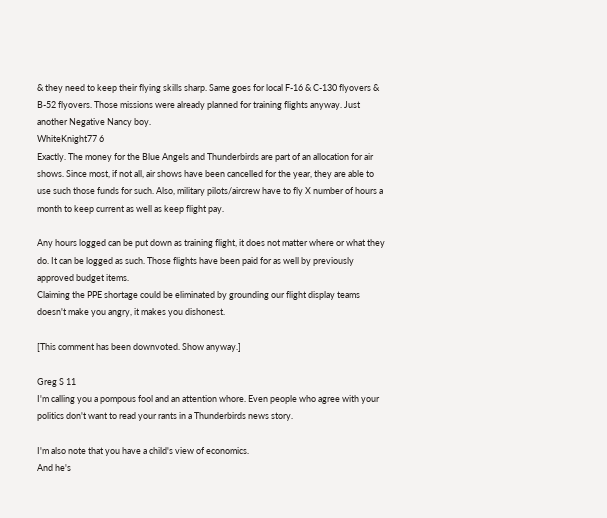& they need to keep their flying skills sharp. Same goes for local F-16 & C-130 flyovers & B-52 flyovers. Those missions were already planned for training flights anyway. Just another Negative Nancy boy.
WhiteKnight77 6
Exactly. The money for the Blue Angels and Thunderbirds are part of an allocation for air shows. Since most, if not all, air shows have been cancelled for the year, they are able to use such those funds for such. Also, military pilots/aircrew have to fly X number of hours a month to keep current as well as keep flight pay.

Any hours logged can be put down as training flight, it does not matter where or what they do. It can be logged as such. Those flights have been paid for as well by previously approved budget items.
Claiming the PPE shortage could be eliminated by grounding our flight display teams doesn't make you angry, it makes you dishonest.

[This comment has been downvoted. Show anyway.]

Greg S 11
I'm calling you a pompous fool and an attention whore. Even people who agree with your politics don't want to read your rants in a Thunderbirds news story.

I'm also note that you have a child's view of economics.
And he's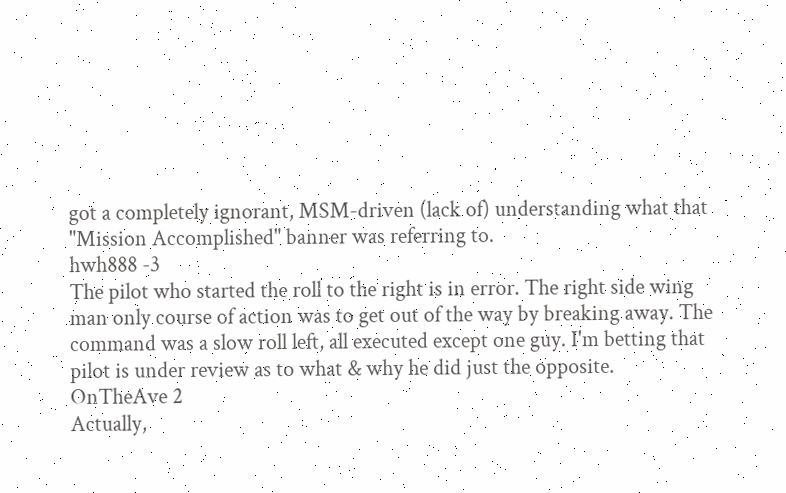got a completely ignorant, MSM-driven (lack of) understanding what that "Mission Accomplished" banner was referring to.
hwh888 -3
The pilot who started the roll to the right is in error. The right side wing man only course of action was to get out of the way by breaking away. The command was a slow roll left, all executed except one guy. I'm betting that pilot is under review as to what & why he did just the opposite.
OnTheAve 2
Actually,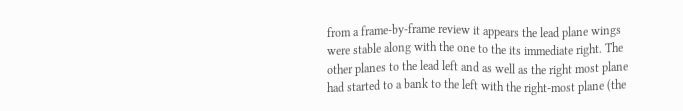from a frame-by-frame review it appears the lead plane wings were stable along with the one to the its immediate right. The other planes to the lead left and as well as the right most plane had started to a bank to the left with the right-most plane (the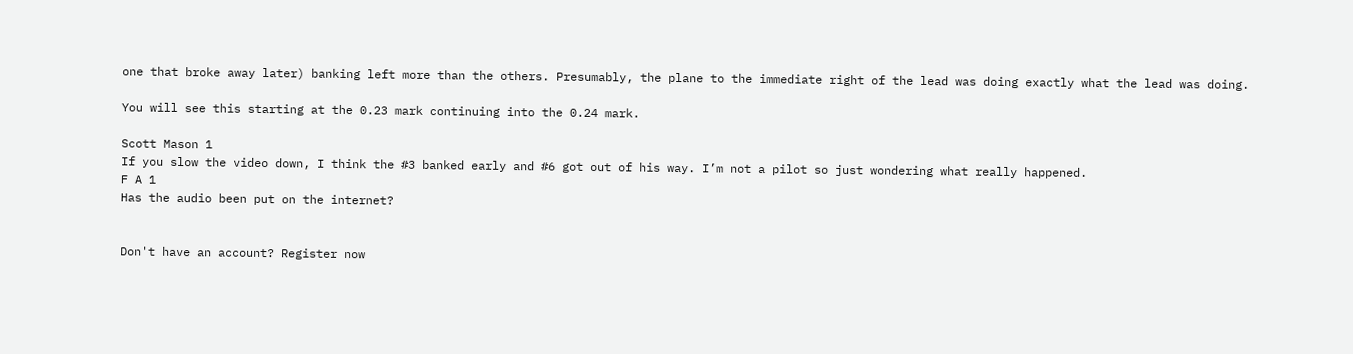one that broke away later) banking left more than the others. Presumably, the plane to the immediate right of the lead was doing exactly what the lead was doing.

You will see this starting at the 0.23 mark continuing into the 0.24 mark.

Scott Mason 1
If you slow the video down, I think the #3 banked early and #6 got out of his way. I’m not a pilot so just wondering what really happened.
F A 1
Has the audio been put on the internet?


Don't have an account? Register now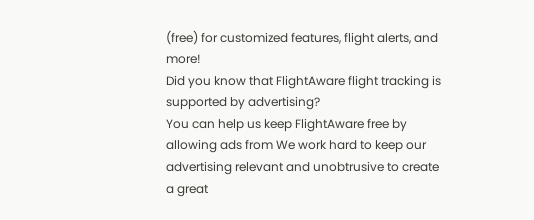(free) for customized features, flight alerts, and more!
Did you know that FlightAware flight tracking is supported by advertising?
You can help us keep FlightAware free by allowing ads from We work hard to keep our advertising relevant and unobtrusive to create a great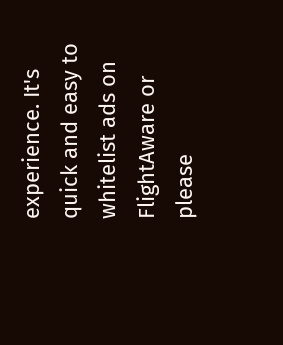experience. It's quick and easy to whitelist ads on FlightAware or please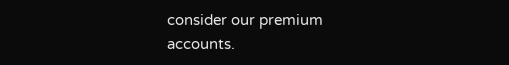consider our premium accounts.